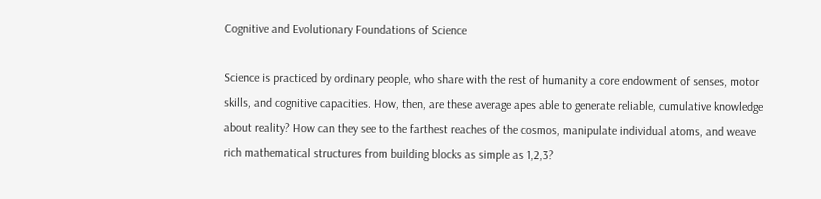Cognitive and Evolutionary Foundations of Science

Science is practiced by ordinary people, who share with the rest of humanity a core endowment of senses, motor skills, and cognitive capacities. How, then, are these average apes able to generate reliable, cumulative knowledge about reality? How can they see to the farthest reaches of the cosmos, manipulate individual atoms, and weave rich mathematical structures from building blocks as simple as 1,2,3?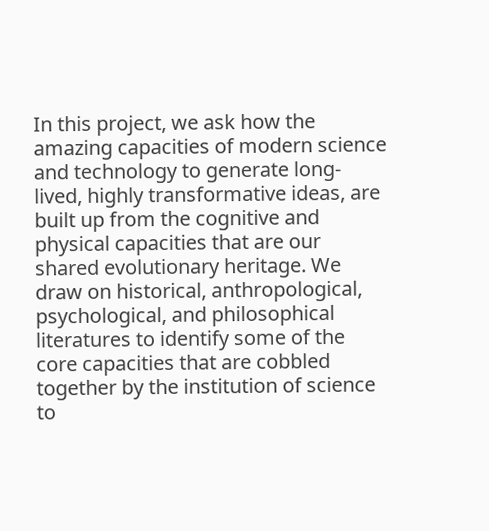In this project, we ask how the amazing capacities of modern science and technology to generate long-lived, highly transformative ideas, are built up from the cognitive and physical capacities that are our shared evolutionary heritage. We draw on historical, anthropological, psychological, and philosophical literatures to identify some of the core capacities that are cobbled together by the institution of science to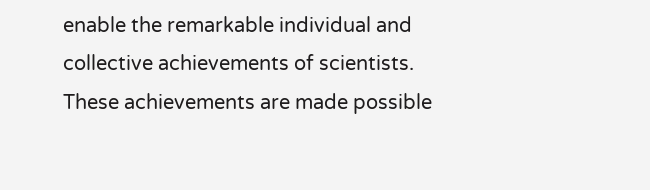enable the remarkable individual and collective achievements of scientists. These achievements are made possible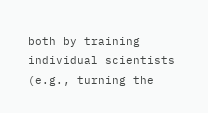both by training individual scientists (e.g., turning the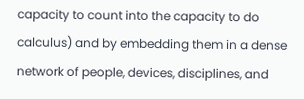capacity to count into the capacity to do calculus) and by embedding them in a dense network of people, devices, disciplines, and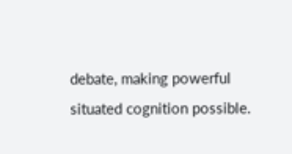debate, making powerful situated cognition possible.